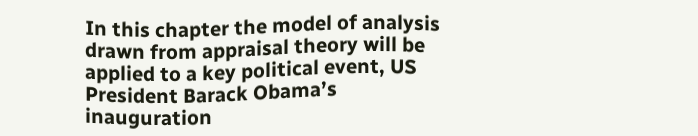In this chapter the model of analysis drawn from appraisal theory will be applied to a key political event, US President Barack Obama’s inauguration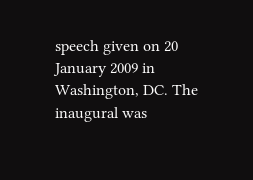speech given on 20 January 2009 in Washington, DC. The inaugural was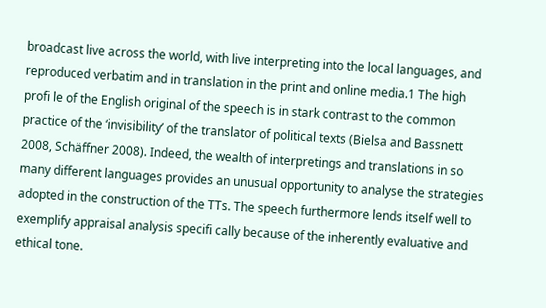broadcast live across the world, with live interpreting into the local languages, and reproduced verbatim and in translation in the print and online media.1 The high profi le of the English original of the speech is in stark contrast to the common practice of the ‘invisibility’ of the translator of political texts (Bielsa and Bassnett 2008, Schäffner 2008). Indeed, the wealth of interpretings and translations in so many different languages provides an unusual opportunity to analyse the strategies adopted in the construction of the TTs. The speech furthermore lends itself well to exemplify appraisal analysis specifi cally because of the inherently evaluative and ethical tone.